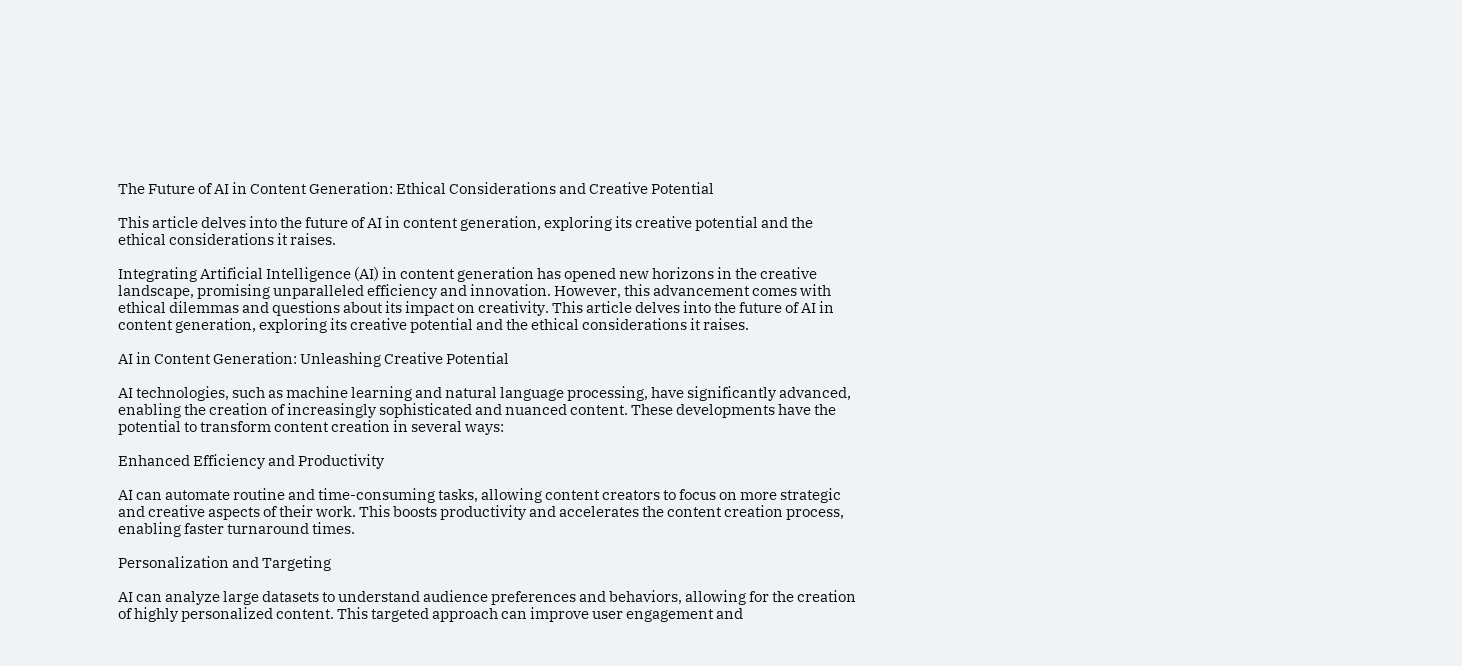The Future of AI in Content Generation: Ethical Considerations and Creative Potential

This article delves into the future of AI in content generation, exploring its creative potential and the ethical considerations it raises.

Integrating Artificial Intelligence (AI) in content generation has opened new horizons in the creative landscape, promising unparalleled efficiency and innovation. However, this advancement comes with ethical dilemmas and questions about its impact on creativity. This article delves into the future of AI in content generation, exploring its creative potential and the ethical considerations it raises.

AI in Content Generation: Unleashing Creative Potential

AI technologies, such as machine learning and natural language processing, have significantly advanced, enabling the creation of increasingly sophisticated and nuanced content. These developments have the potential to transform content creation in several ways:

Enhanced Efficiency and Productivity

AI can automate routine and time-consuming tasks, allowing content creators to focus on more strategic and creative aspects of their work. This boosts productivity and accelerates the content creation process, enabling faster turnaround times.

Personalization and Targeting

AI can analyze large datasets to understand audience preferences and behaviors, allowing for the creation of highly personalized content. This targeted approach can improve user engagement and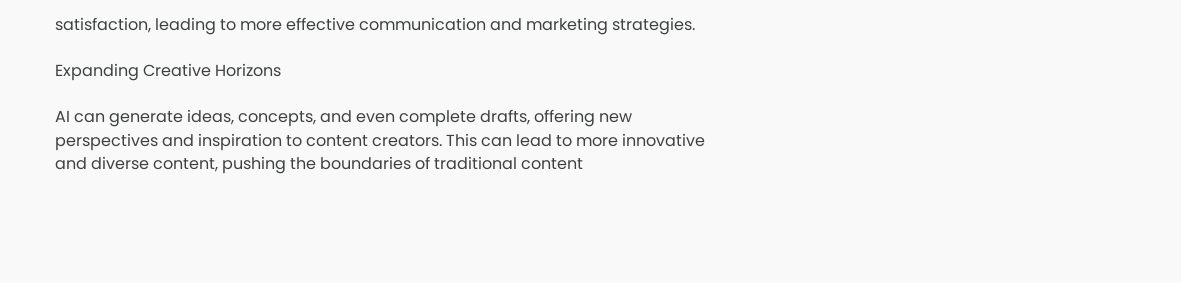satisfaction, leading to more effective communication and marketing strategies.

Expanding Creative Horizons

AI can generate ideas, concepts, and even complete drafts, offering new perspectives and inspiration to content creators. This can lead to more innovative and diverse content, pushing the boundaries of traditional content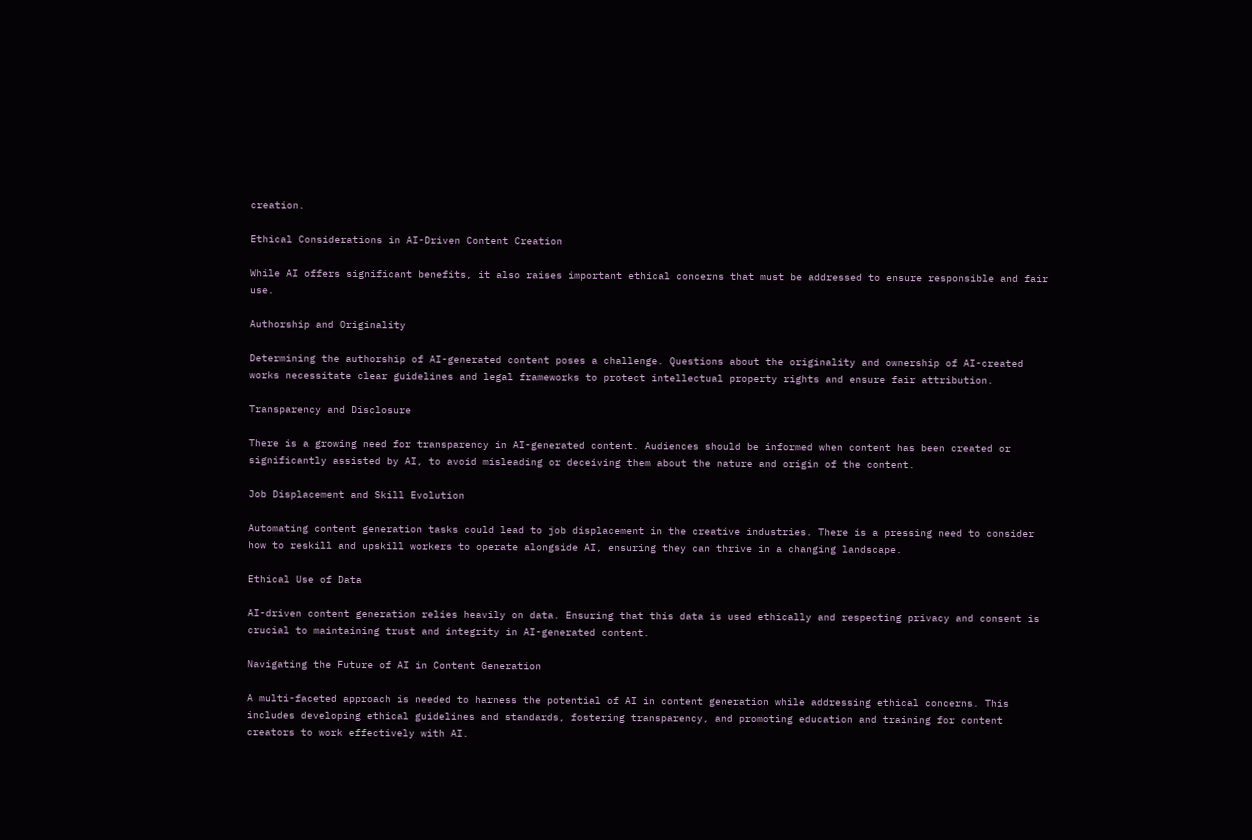creation.

Ethical Considerations in AI-Driven Content Creation

While AI offers significant benefits, it also raises important ethical concerns that must be addressed to ensure responsible and fair use.

Authorship and Originality

Determining the authorship of AI-generated content poses a challenge. Questions about the originality and ownership of AI-created works necessitate clear guidelines and legal frameworks to protect intellectual property rights and ensure fair attribution.

Transparency and Disclosure

There is a growing need for transparency in AI-generated content. Audiences should be informed when content has been created or significantly assisted by AI, to avoid misleading or deceiving them about the nature and origin of the content.

Job Displacement and Skill Evolution

Automating content generation tasks could lead to job displacement in the creative industries. There is a pressing need to consider how to reskill and upskill workers to operate alongside AI, ensuring they can thrive in a changing landscape.

Ethical Use of Data

AI-driven content generation relies heavily on data. Ensuring that this data is used ethically and respecting privacy and consent is crucial to maintaining trust and integrity in AI-generated content.

Navigating the Future of AI in Content Generation

A multi-faceted approach is needed to harness the potential of AI in content generation while addressing ethical concerns. This includes developing ethical guidelines and standards, fostering transparency, and promoting education and training for content creators to work effectively with AI.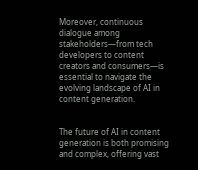Moreover, continuous dialogue among stakeholders—from tech developers to content creators and consumers—is essential to navigate the evolving landscape of AI in content generation.


The future of AI in content generation is both promising and complex, offering vast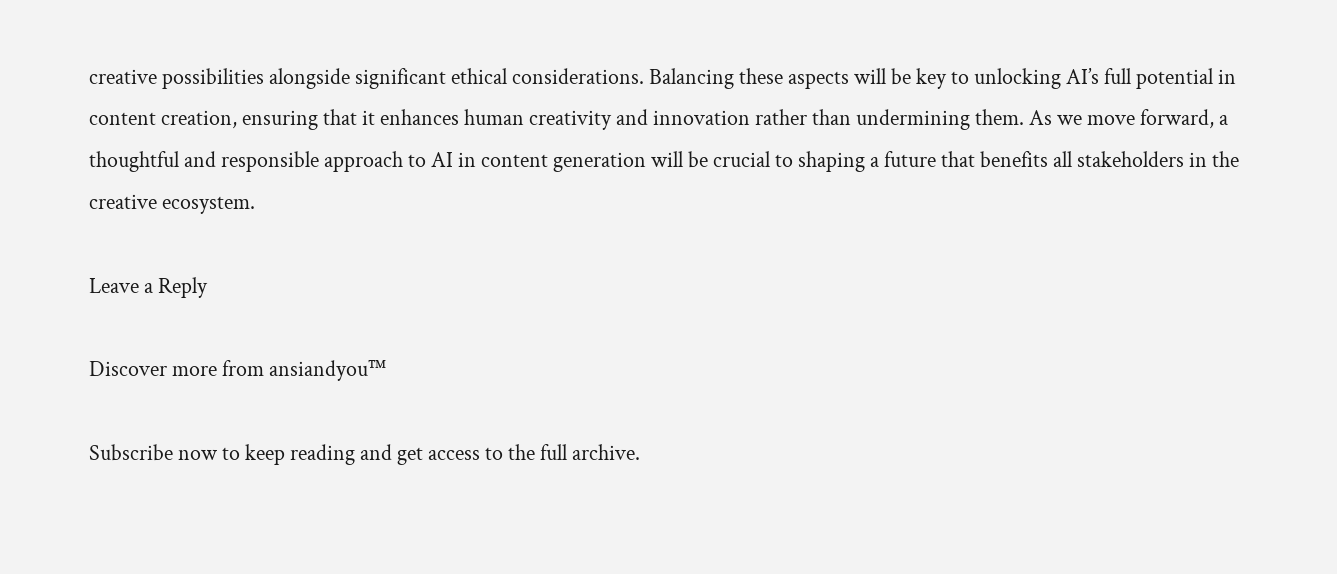creative possibilities alongside significant ethical considerations. Balancing these aspects will be key to unlocking AI’s full potential in content creation, ensuring that it enhances human creativity and innovation rather than undermining them. As we move forward, a thoughtful and responsible approach to AI in content generation will be crucial to shaping a future that benefits all stakeholders in the creative ecosystem.

Leave a Reply

Discover more from ansiandyou™

Subscribe now to keep reading and get access to the full archive.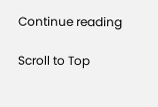Continue reading

Scroll to Top